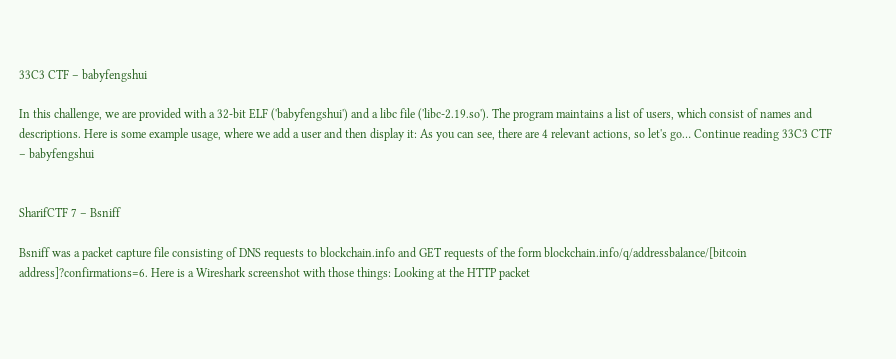33C3 CTF – babyfengshui

In this challenge, we are provided with a 32-bit ELF ('babyfengshui') and a libc file ('libc-2.19.so'). The program maintains a list of users, which consist of names and descriptions. Here is some example usage, where we add a user and then display it: As you can see, there are 4 relevant actions, so let's go… Continue reading 33C3 CTF – babyfengshui


SharifCTF 7 – Bsniff

Bsniff was a packet capture file consisting of DNS requests to blockchain.info and GET requests of the form blockchain.info/q/addressbalance/[bitcoin address]?confirmations=6. Here is a Wireshark screenshot with those things: Looking at the HTTP packet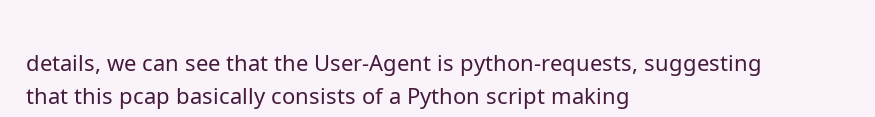details, we can see that the User-Agent is python-requests, suggesting that this pcap basically consists of a Python script making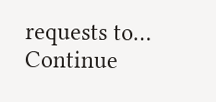requests to… Continue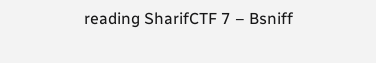reading SharifCTF 7 – Bsniff